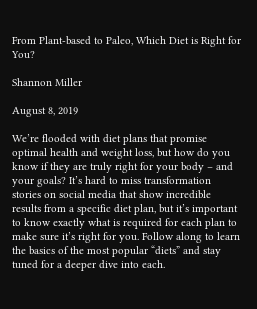From Plant-based to Paleo, Which Diet is Right for You?

Shannon Miller

August 8, 2019

We’re flooded with diet plans that promise optimal health and weight loss, but how do you know if they are truly right for your body – and your goals? It’s hard to miss transformation stories on social media that show incredible results from a specific diet plan, but it’s important to know exactly what is required for each plan to make sure it’s right for you. Follow along to learn the basics of the most popular “diets” and stay tuned for a deeper dive into each.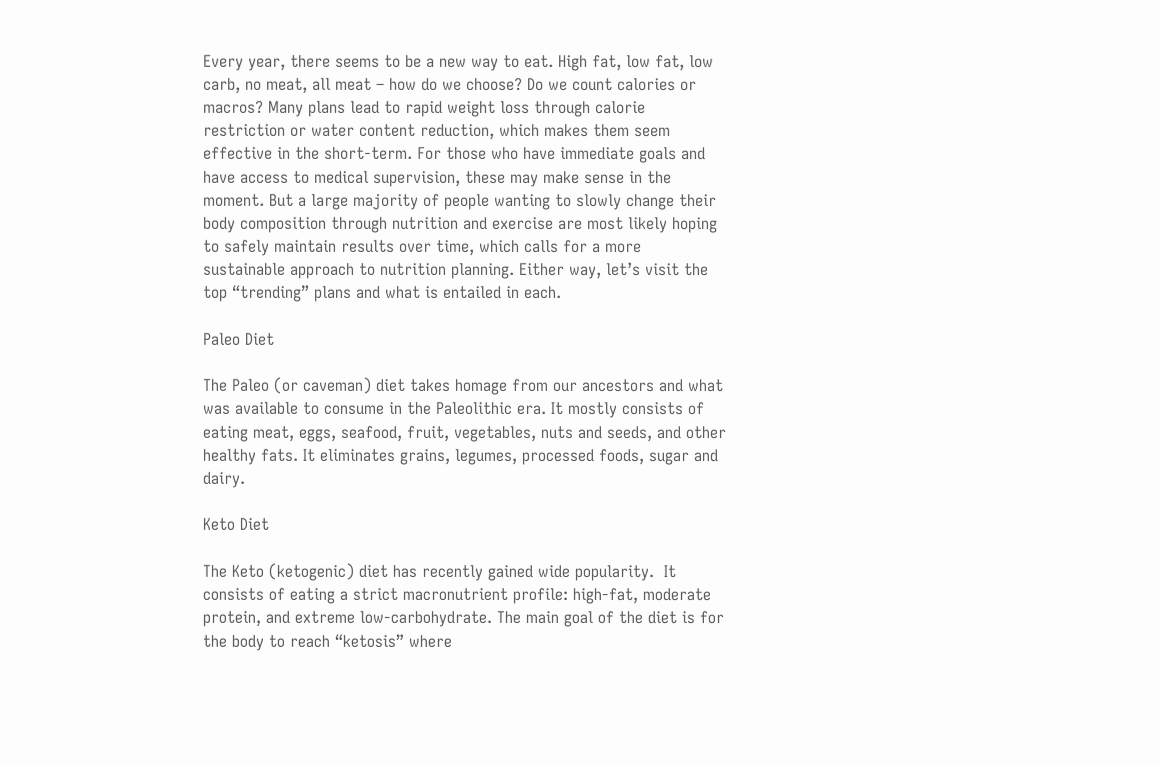Every year, there seems to be a new way to eat. High fat, low fat, low carb, no meat, all meat – how do we choose? Do we count calories or macros? Many plans lead to rapid weight loss through calorie restriction or water content reduction, which makes them seem effective in the short-term. For those who have immediate goals and have access to medical supervision, these may make sense in the moment. But a large majority of people wanting to slowly change their body composition through nutrition and exercise are most likely hoping to safely maintain results over time, which calls for a more sustainable approach to nutrition planning. Either way, let’s visit the top “trending” plans and what is entailed in each.

Paleo Diet

The Paleo (or caveman) diet takes homage from our ancestors and what was available to consume in the Paleolithic era. It mostly consists of eating meat, eggs, seafood, fruit, vegetables, nuts and seeds, and other healthy fats. It eliminates grains, legumes, processed foods, sugar and dairy.

Keto Diet

The Keto (ketogenic) diet has recently gained wide popularity.  It consists of eating a strict macronutrient profile: high-fat, moderate protein, and extreme low-carbohydrate. The main goal of the diet is for the body to reach “ketosis” where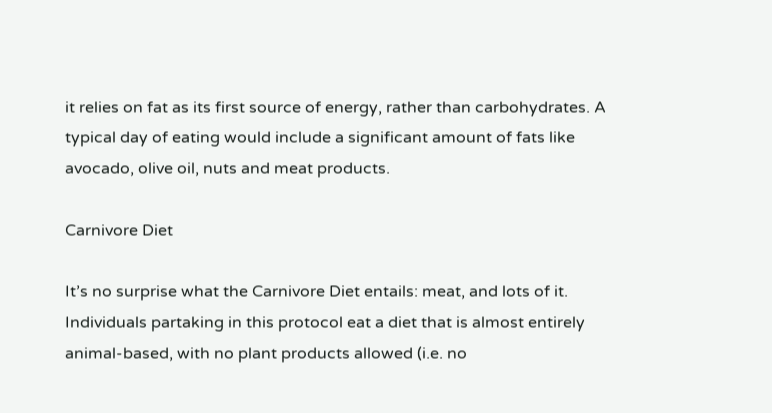it relies on fat as its first source of energy, rather than carbohydrates. A typical day of eating would include a significant amount of fats like avocado, olive oil, nuts and meat products.

Carnivore Diet

It’s no surprise what the Carnivore Diet entails: meat, and lots of it. Individuals partaking in this protocol eat a diet that is almost entirely animal-based, with no plant products allowed (i.e. no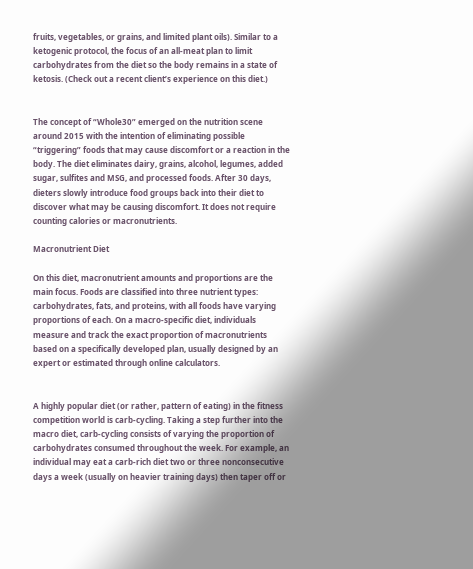fruits, vegetables, or grains, and limited plant oils). Similar to a ketogenic protocol, the focus of an all-meat plan to limit carbohydrates from the diet so the body remains in a state of ketosis. (Check out a recent client’s experience on this diet.)


The concept of “Whole30” emerged on the nutrition scene around 2015 with the intention of eliminating possible “triggering” foods that may cause discomfort or a reaction in the body. The diet eliminates dairy, grains, alcohol, legumes, added sugar, sulfites and MSG, and processed foods. After 30 days, dieters slowly introduce food groups back into their diet to discover what may be causing discomfort. It does not require counting calories or macronutrients.

Macronutrient Diet

On this diet, macronutrient amounts and proportions are the main focus. Foods are classified into three nutrient types: carbohydrates, fats, and proteins, with all foods have varying proportions of each. On a macro-specific diet, individuals measure and track the exact proportion of macronutrients based on a specifically developed plan, usually designed by an expert or estimated through online calculators.


A highly popular diet (or rather, pattern of eating) in the fitness competition world is carb-cycling. Taking a step further into the macro diet, carb-cycling consists of varying the proportion of carbohydrates consumed throughout the week. For example, an individual may eat a carb-rich diet two or three nonconsecutive days a week (usually on heavier training days) then taper off or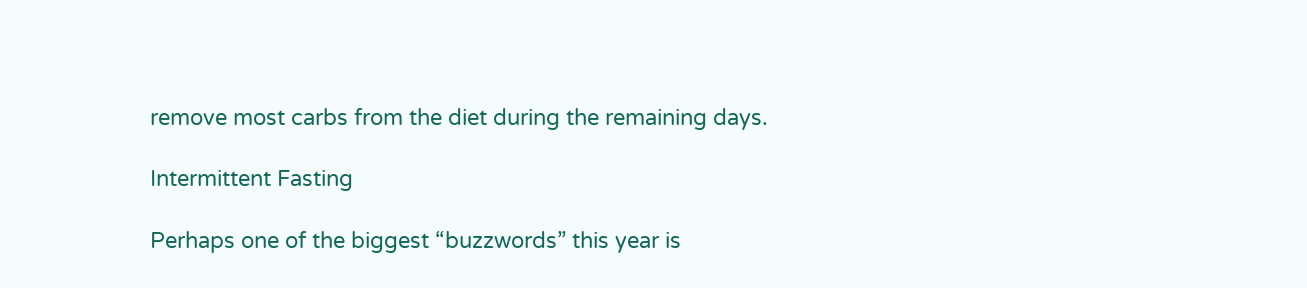remove most carbs from the diet during the remaining days.

Intermittent Fasting

Perhaps one of the biggest “buzzwords” this year is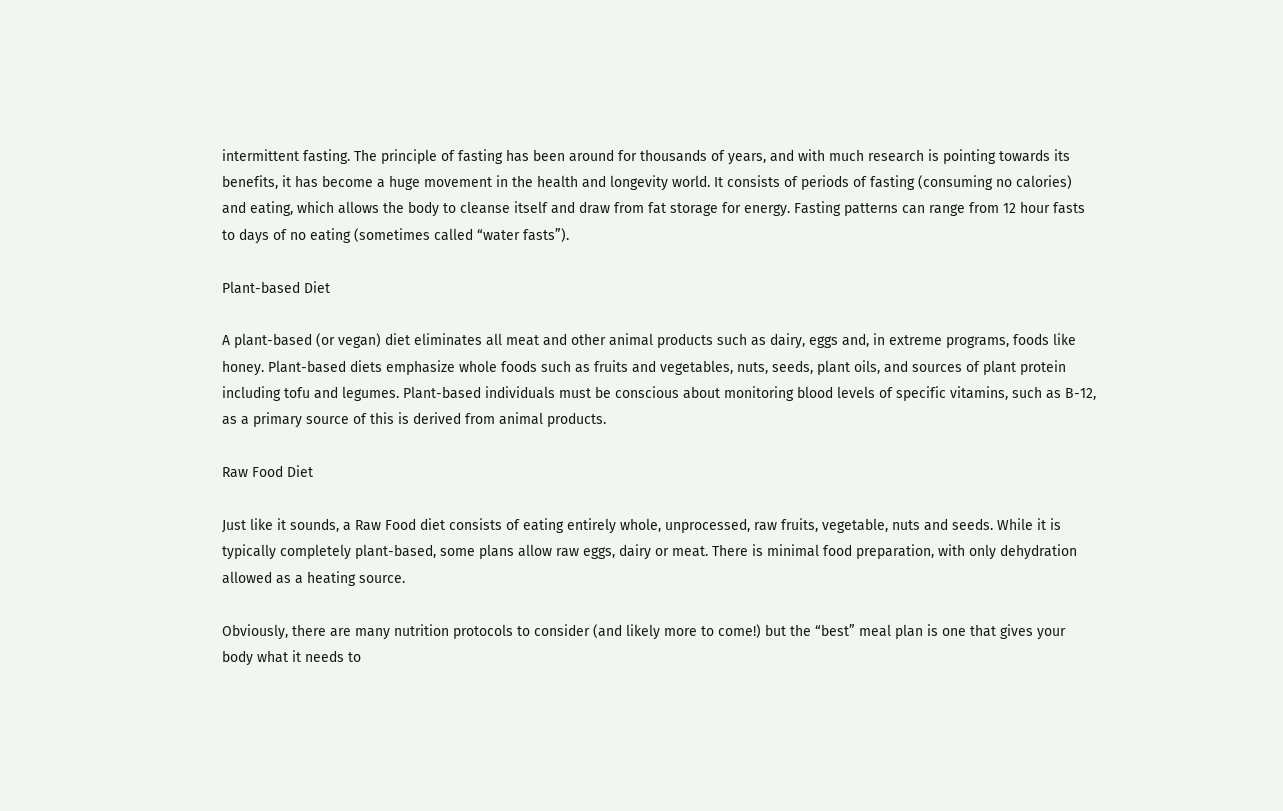intermittent fasting. The principle of fasting has been around for thousands of years, and with much research is pointing towards its benefits, it has become a huge movement in the health and longevity world. It consists of periods of fasting (consuming no calories) and eating, which allows the body to cleanse itself and draw from fat storage for energy. Fasting patterns can range from 12 hour fasts to days of no eating (sometimes called “water fasts”).

Plant-based Diet

A plant-based (or vegan) diet eliminates all meat and other animal products such as dairy, eggs and, in extreme programs, foods like honey. Plant-based diets emphasize whole foods such as fruits and vegetables, nuts, seeds, plant oils, and sources of plant protein including tofu and legumes. Plant-based individuals must be conscious about monitoring blood levels of specific vitamins, such as B-12, as a primary source of this is derived from animal products.

Raw Food Diet

Just like it sounds, a Raw Food diet consists of eating entirely whole, unprocessed, raw fruits, vegetable, nuts and seeds. While it is typically completely plant-based, some plans allow raw eggs, dairy or meat. There is minimal food preparation, with only dehydration allowed as a heating source.

Obviously, there are many nutrition protocols to consider (and likely more to come!) but the “best” meal plan is one that gives your body what it needs to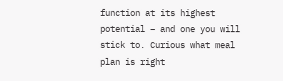function at its highest potential – and one you will stick to. Curious what meal plan is right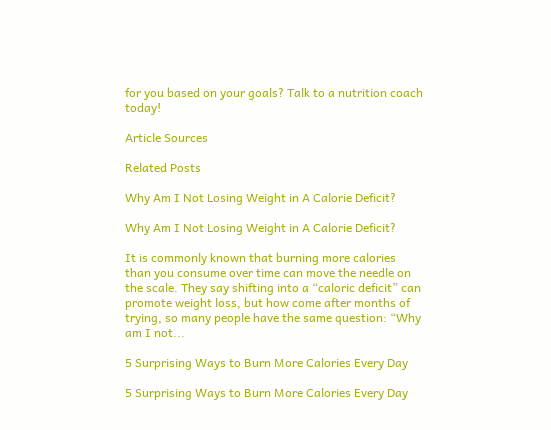for you based on your goals? Talk to a nutrition coach today!

Article Sources

Related Posts

Why Am I Not Losing Weight in A Calorie Deficit?

Why Am I Not Losing Weight in A Calorie Deficit?

It is commonly known that burning more calories than you consume over time can move the needle on the scale. They say shifting into a “caloric deficit” can promote weight loss, but how come after months of trying, so many people have the same question: “Why am I not...

5 Surprising Ways to Burn More Calories Every Day

5 Surprising Ways to Burn More Calories Every Day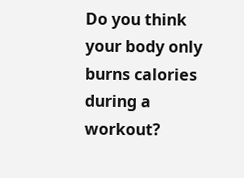Do you think your body only burns calories during a workout?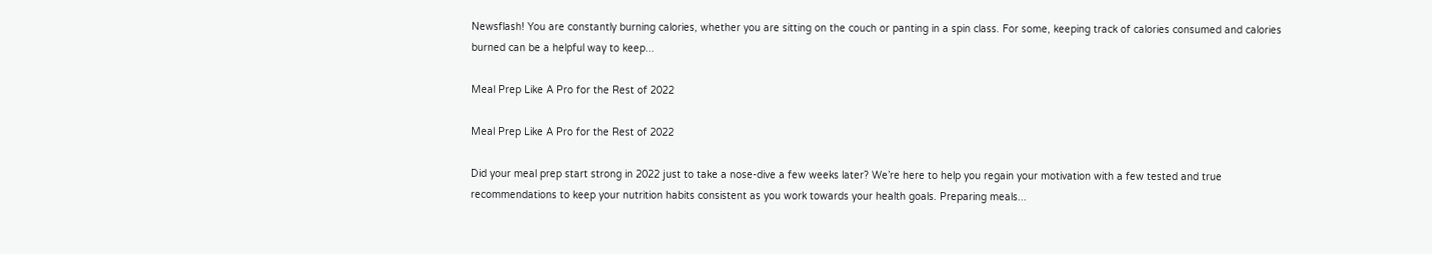Newsflash! You are constantly burning calories, whether you are sitting on the couch or panting in a spin class. For some, keeping track of calories consumed and calories burned can be a helpful way to keep...

Meal Prep Like A Pro for the Rest of 2022

Meal Prep Like A Pro for the Rest of 2022

Did your meal prep start strong in 2022 just to take a nose-dive a few weeks later? We’re here to help you regain your motivation with a few tested and true recommendations to keep your nutrition habits consistent as you work towards your health goals. Preparing meals...